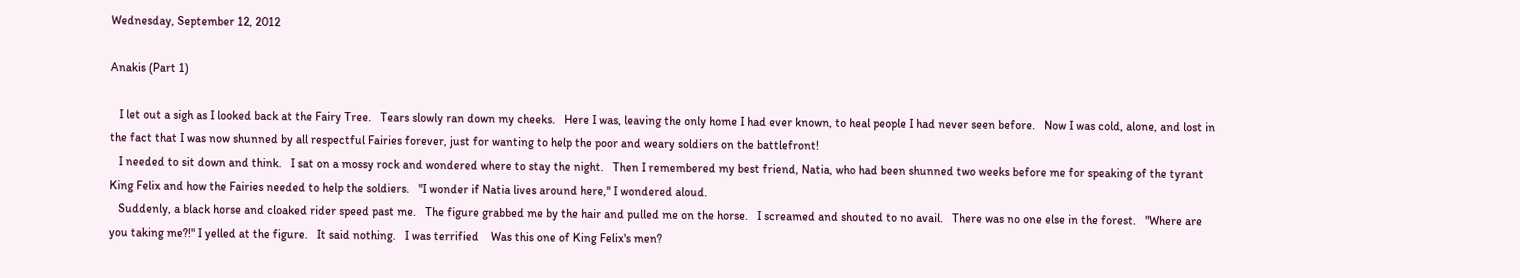Wednesday, September 12, 2012

Anakis (Part 1)

   I let out a sigh as I looked back at the Fairy Tree.   Tears slowly ran down my cheeks.   Here I was, leaving the only home I had ever known, to heal people I had never seen before.   Now I was cold, alone, and lost in the fact that I was now shunned by all respectful Fairies forever, just for wanting to help the poor and weary soldiers on the battlefront!
   I needed to sit down and think.   I sat on a mossy rock and wondered where to stay the night.   Then I remembered my best friend, Natia, who had been shunned two weeks before me for speaking of the tyrant King Felix and how the Fairies needed to help the soldiers.   "I wonder if Natia lives around here," I wondered aloud.
   Suddenly, a black horse and cloaked rider speed past me.   The figure grabbed me by the hair and pulled me on the horse.   I screamed and shouted to no avail.   There was no one else in the forest.   "Where are you taking me?!" I yelled at the figure.   It said nothing.   I was terrified    Was this one of King Felix's men?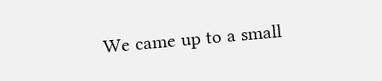We came up to a small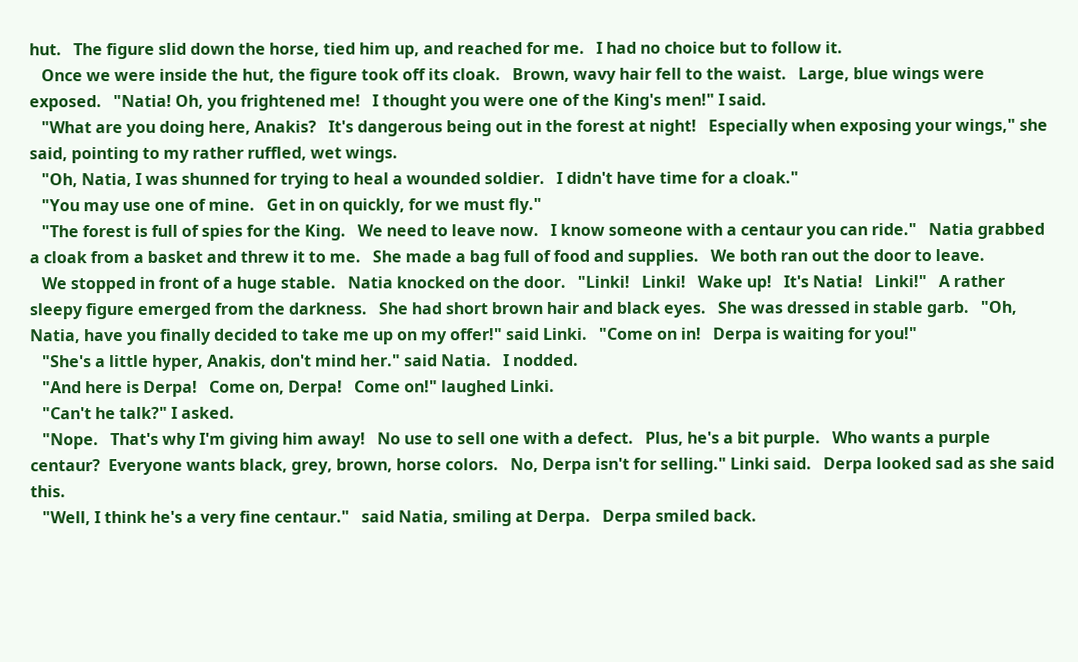hut.   The figure slid down the horse, tied him up, and reached for me.   I had no choice but to follow it.
   Once we were inside the hut, the figure took off its cloak.   Brown, wavy hair fell to the waist.   Large, blue wings were exposed.   "Natia! Oh, you frightened me!   I thought you were one of the King's men!" I said.
   "What are you doing here, Anakis?   It's dangerous being out in the forest at night!   Especially when exposing your wings," she said, pointing to my rather ruffled, wet wings.
   "Oh, Natia, I was shunned for trying to heal a wounded soldier.   I didn't have time for a cloak."
   "You may use one of mine.   Get in on quickly, for we must fly."
   "The forest is full of spies for the King.   We need to leave now.   I know someone with a centaur you can ride."   Natia grabbed a cloak from a basket and threw it to me.   She made a bag full of food and supplies.   We both ran out the door to leave.
   We stopped in front of a huge stable.   Natia knocked on the door.   "Linki!   Linki!   Wake up!   It's Natia!   Linki!"   A rather sleepy figure emerged from the darkness.   She had short brown hair and black eyes.   She was dressed in stable garb.   "Oh, Natia, have you finally decided to take me up on my offer!" said Linki.   "Come on in!   Derpa is waiting for you!"
   "She's a little hyper, Anakis, don't mind her." said Natia.   I nodded.
   "And here is Derpa!   Come on, Derpa!   Come on!" laughed Linki.
   "Can't he talk?" I asked.
   "Nope.   That's why I'm giving him away!   No use to sell one with a defect.   Plus, he's a bit purple.   Who wants a purple centaur?  Everyone wants black, grey, brown, horse colors.   No, Derpa isn't for selling." Linki said.   Derpa looked sad as she said this.
   "Well, I think he's a very fine centaur."   said Natia, smiling at Derpa.   Derpa smiled back.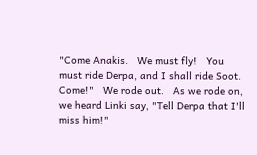"Come Anakis.   We must fly!   You must ride Derpa, and I shall ride Soot.   Come!"   We rode out.   As we rode on, we heard Linki say, "Tell Derpa that I'll miss him!"